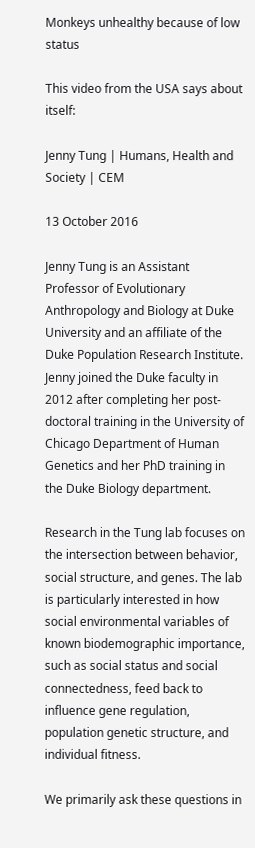Monkeys unhealthy because of low status

This video from the USA says about itself:

Jenny Tung | Humans, Health and Society | CEM

13 October 2016

Jenny Tung is an Assistant Professor of Evolutionary Anthropology and Biology at Duke University and an affiliate of the Duke Population Research Institute. Jenny joined the Duke faculty in 2012 after completing her post-doctoral training in the University of Chicago Department of Human Genetics and her PhD training in the Duke Biology department.

Research in the Tung lab focuses on the intersection between behavior, social structure, and genes. The lab is particularly interested in how social environmental variables of known biodemographic importance, such as social status and social connectedness, feed back to influence gene regulation, population genetic structure, and individual fitness.

We primarily ask these questions in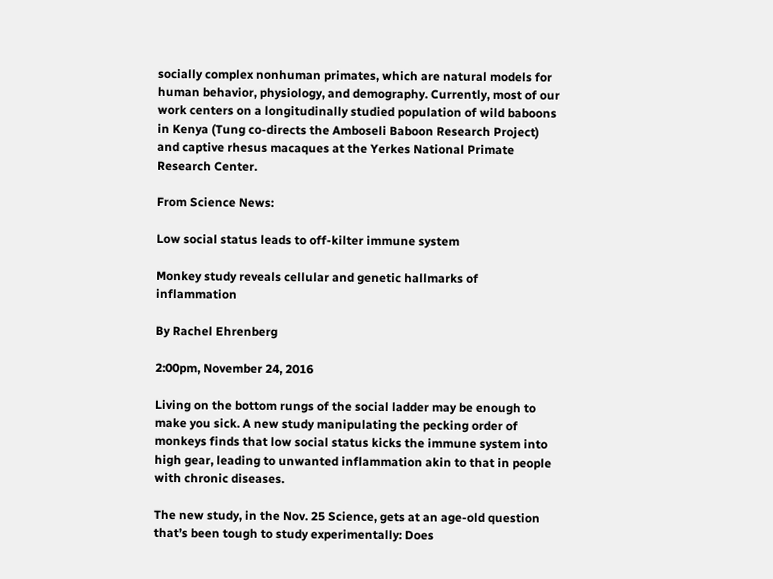socially complex nonhuman primates, which are natural models for human behavior, physiology, and demography. Currently, most of our work centers on a longitudinally studied population of wild baboons in Kenya (Tung co-directs the Amboseli Baboon Research Project) and captive rhesus macaques at the Yerkes National Primate Research Center.

From Science News:

Low social status leads to off-kilter immune system

Monkey study reveals cellular and genetic hallmarks of inflammation

By Rachel Ehrenberg

2:00pm, November 24, 2016

Living on the bottom rungs of the social ladder may be enough to make you sick. A new study manipulating the pecking order of monkeys finds that low social status kicks the immune system into high gear, leading to unwanted inflammation akin to that in people with chronic diseases.

The new study, in the Nov. 25 Science, gets at an age-old question that’s been tough to study experimentally: Does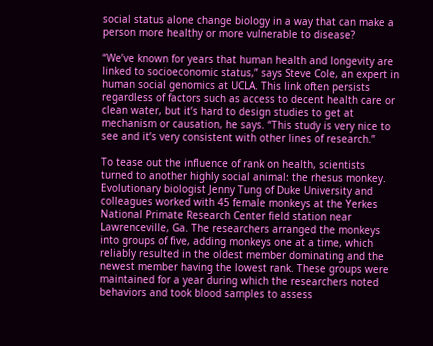social status alone change biology in a way that can make a person more healthy or more vulnerable to disease?

“We’ve known for years that human health and longevity are linked to socioeconomic status,” says Steve Cole, an expert in human social genomics at UCLA. This link often persists regardless of factors such as access to decent health care or clean water, but it’s hard to design studies to get at mechanism or causation, he says. “This study is very nice to see and it’s very consistent with other lines of research.”

To tease out the influence of rank on health, scientists turned to another highly social animal: the rhesus monkey. Evolutionary biologist Jenny Tung of Duke University and colleagues worked with 45 female monkeys at the Yerkes National Primate Research Center field station near Lawrenceville, Ga. The researchers arranged the monkeys into groups of five, adding monkeys one at a time, which reliably resulted in the oldest member dominating and the newest member having the lowest rank. These groups were maintained for a year during which the researchers noted behaviors and took blood samples to assess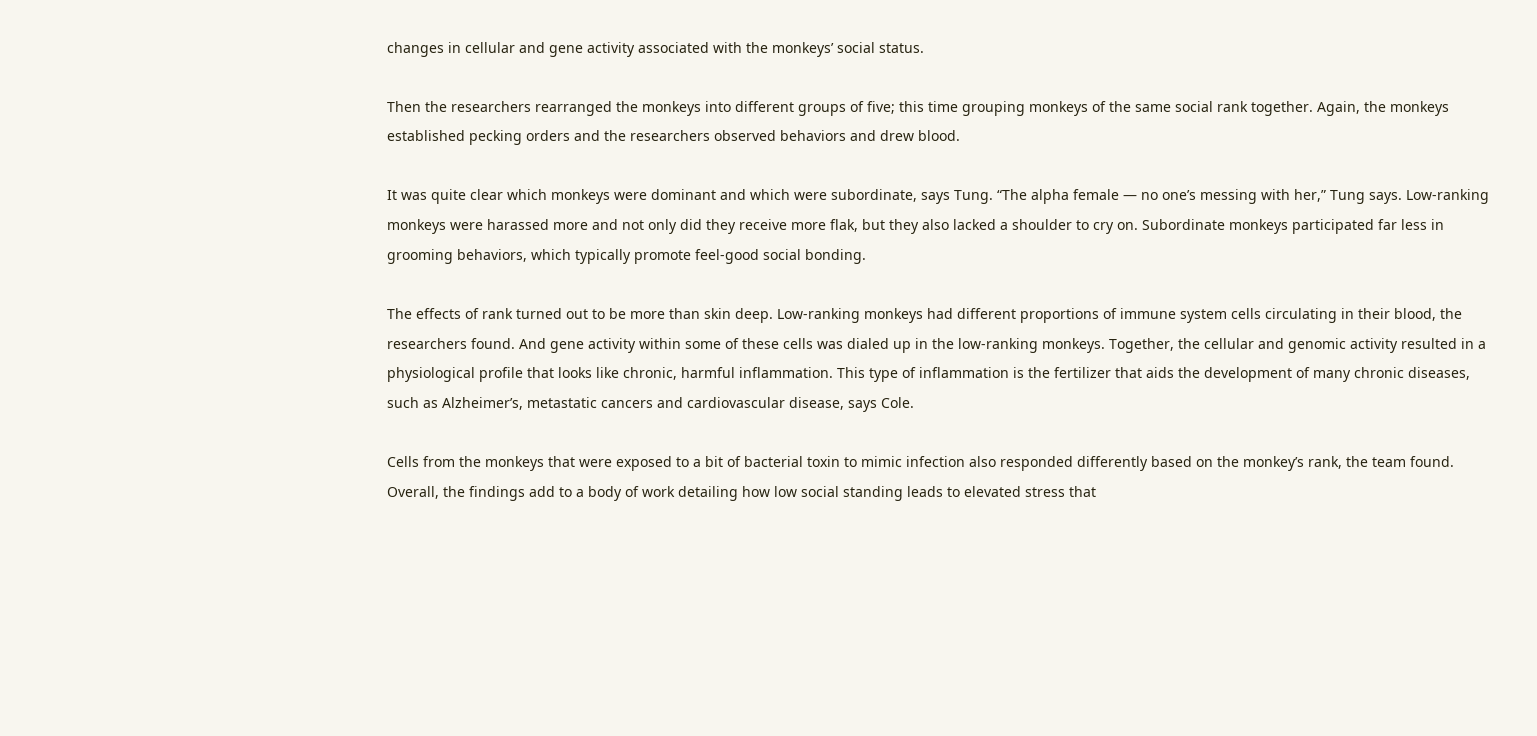changes in cellular and gene activity associated with the monkeys’ social status.

Then the researchers rearranged the monkeys into different groups of five; this time grouping monkeys of the same social rank together. Again, the monkeys established pecking orders and the researchers observed behaviors and drew blood.

It was quite clear which monkeys were dominant and which were subordinate, says Tung. “The alpha female — no one’s messing with her,” Tung says. Low-ranking monkeys were harassed more and not only did they receive more flak, but they also lacked a shoulder to cry on. Subordinate monkeys participated far less in grooming behaviors, which typically promote feel-good social bonding.

The effects of rank turned out to be more than skin deep. Low-ranking monkeys had different proportions of immune system cells circulating in their blood, the researchers found. And gene activity within some of these cells was dialed up in the low-ranking monkeys. Together, the cellular and genomic activity resulted in a physiological profile that looks like chronic, harmful inflammation. This type of inflammation is the fertilizer that aids the development of many chronic diseases, such as Alzheimer’s, metastatic cancers and cardiovascular disease, says Cole.

Cells from the monkeys that were exposed to a bit of bacterial toxin to mimic infection also responded differently based on the monkey’s rank, the team found. Overall, the findings add to a body of work detailing how low social standing leads to elevated stress that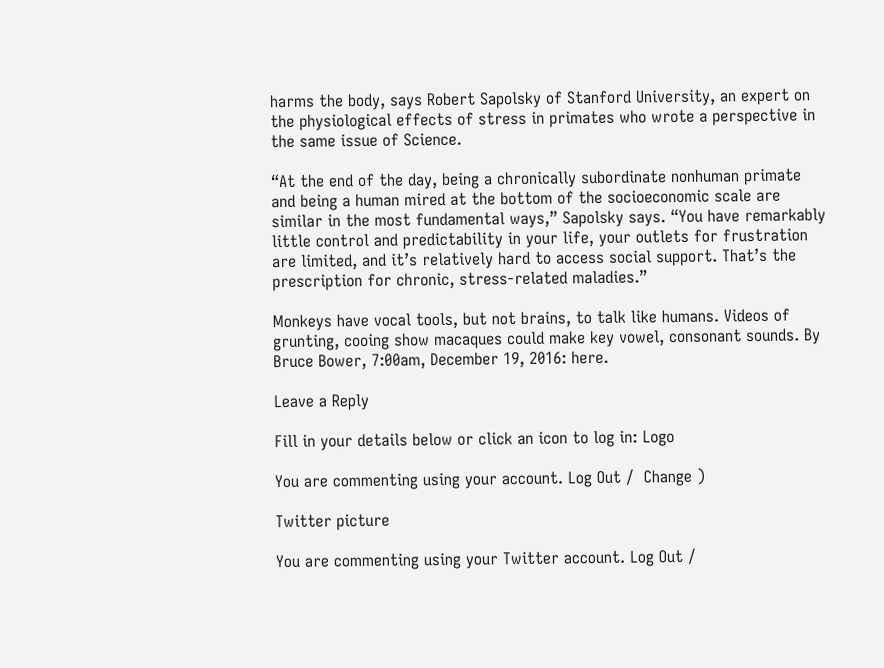harms the body, says Robert Sapolsky of Stanford University, an expert on the physiological effects of stress in primates who wrote a perspective in the same issue of Science.

“At the end of the day, being a chronically subordinate nonhuman primate and being a human mired at the bottom of the socioeconomic scale are similar in the most fundamental ways,” Sapolsky says. “You have remarkably little control and predictability in your life, your outlets for frustration are limited, and it’s relatively hard to access social support. That’s the prescription for chronic, stress-related maladies.”

Monkeys have vocal tools, but not brains, to talk like humans. Videos of grunting, cooing show macaques could make key vowel, consonant sounds. By
Bruce Bower, 7:00am, December 19, 2016: here.

Leave a Reply

Fill in your details below or click an icon to log in: Logo

You are commenting using your account. Log Out /  Change )

Twitter picture

You are commenting using your Twitter account. Log Out /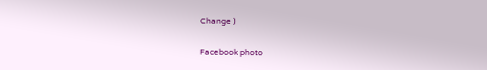Change )

Facebook photo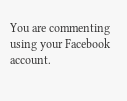You are commenting using your Facebook account.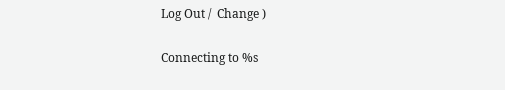Log Out /  Change )

Connecting to %s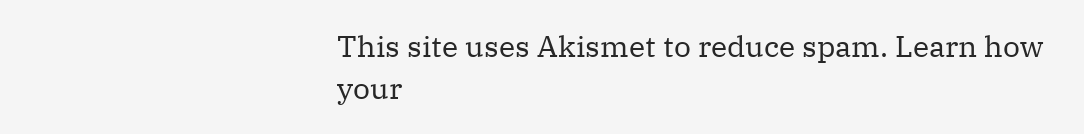This site uses Akismet to reduce spam. Learn how your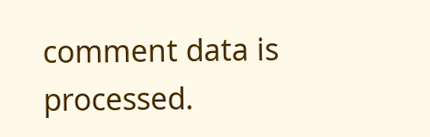comment data is processed.